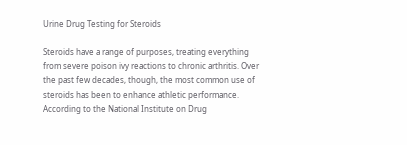Urine Drug Testing for Steroids

Steroids have a range of purposes, treating everything from severe poison ivy reactions to chronic arthritis. Over the past few decades, though, the most common use of steroids has been to enhance athletic performance. According to the National Institute on Drug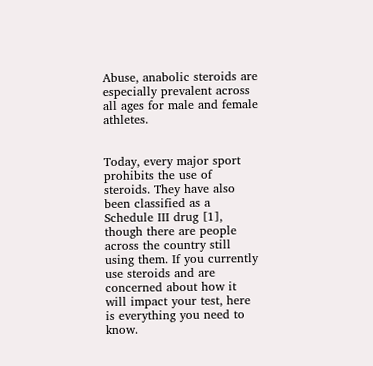Abuse, anabolic steroids are especially prevalent across all ages for male and female athletes.


Today, every major sport prohibits the use of steroids. They have also been classified as a Schedule III drug [1], though there are people across the country still using them. If you currently use steroids and are concerned about how it will impact your test, here is everything you need to know.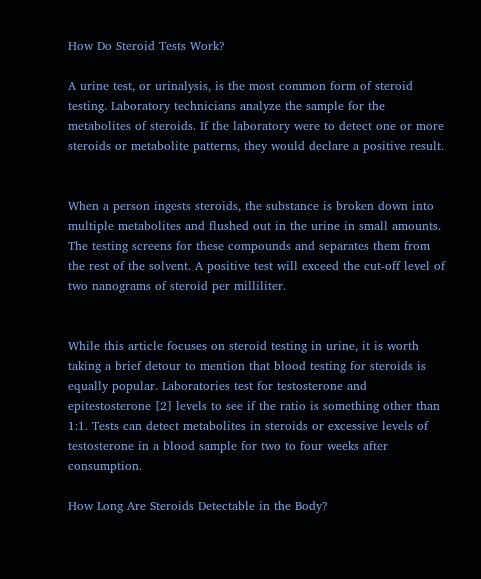How Do Steroid Tests Work?

A urine test, or urinalysis, is the most common form of steroid testing. Laboratory technicians analyze the sample for the metabolites of steroids. If the laboratory were to detect one or more steroids or metabolite patterns, they would declare a positive result.


When a person ingests steroids, the substance is broken down into multiple metabolites and flushed out in the urine in small amounts. The testing screens for these compounds and separates them from the rest of the solvent. A positive test will exceed the cut-off level of two nanograms of steroid per milliliter.


While this article focuses on steroid testing in urine, it is worth taking a brief detour to mention that blood testing for steroids is equally popular. Laboratories test for testosterone and epitestosterone [2] levels to see if the ratio is something other than 1:1. Tests can detect metabolites in steroids or excessive levels of testosterone in a blood sample for two to four weeks after consumption.

How Long Are Steroids Detectable in the Body?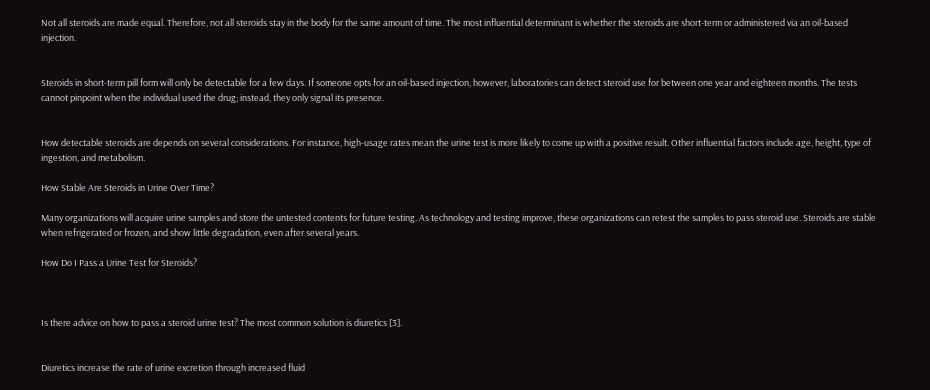Not all steroids are made equal. Therefore, not all steroids stay in the body for the same amount of time. The most influential determinant is whether the steroids are short-term or administered via an oil-based injection.


Steroids in short-term pill form will only be detectable for a few days. If someone opts for an oil-based injection, however, laboratories can detect steroid use for between one year and eighteen months. The tests cannot pinpoint when the individual used the drug; instead, they only signal its presence.


How detectable steroids are depends on several considerations. For instance, high-usage rates mean the urine test is more likely to come up with a positive result. Other influential factors include age, height, type of ingestion, and metabolism.

How Stable Are Steroids in Urine Over Time?

Many organizations will acquire urine samples and store the untested contents for future testing. As technology and testing improve, these organizations can retest the samples to pass steroid use. Steroids are stable when refrigerated or frozen, and show little degradation, even after several years.

How Do I Pass a Urine Test for Steroids?



Is there advice on how to pass a steroid urine test? The most common solution is diuretics [3].


Diuretics increase the rate of urine excretion through increased fluid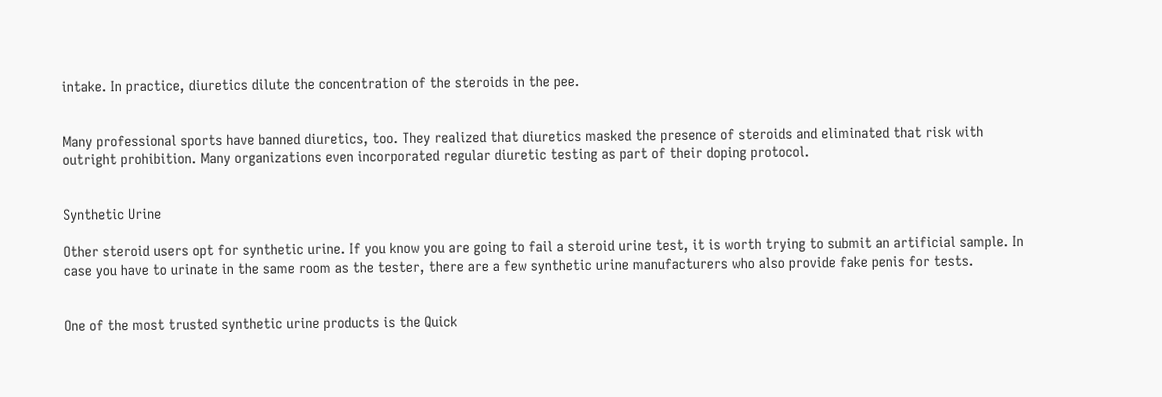intake. In practice, diuretics dilute the concentration of the steroids in the pee.


Many professional sports have banned diuretics, too. They realized that diuretics masked the presence of steroids and eliminated that risk with outright prohibition. Many organizations even incorporated regular diuretic testing as part of their doping protocol.


Synthetic Urine

Other steroid users opt for synthetic urine. If you know you are going to fail a steroid urine test, it is worth trying to submit an artificial sample. In case you have to urinate in the same room as the tester, there are a few synthetic urine manufacturers who also provide fake penis for tests.


One of the most trusted synthetic urine products is the Quick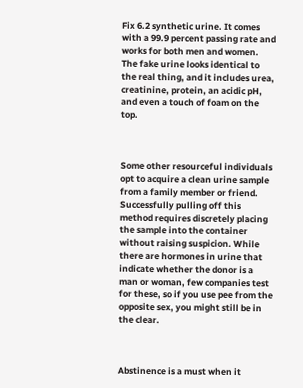Fix 6.2 synthetic urine. It comes with a 99.9 percent passing rate and works for both men and women. The fake urine looks identical to the real thing, and it includes urea, creatinine, protein, an acidic pH, and even a touch of foam on the top.



Some other resourceful individuals opt to acquire a clean urine sample from a family member or friend. Successfully pulling off this method requires discretely placing the sample into the container without raising suspicion. While there are hormones in urine that indicate whether the donor is a man or woman, few companies test for these, so if you use pee from the opposite sex, you might still be in the clear.



Abstinence is a must when it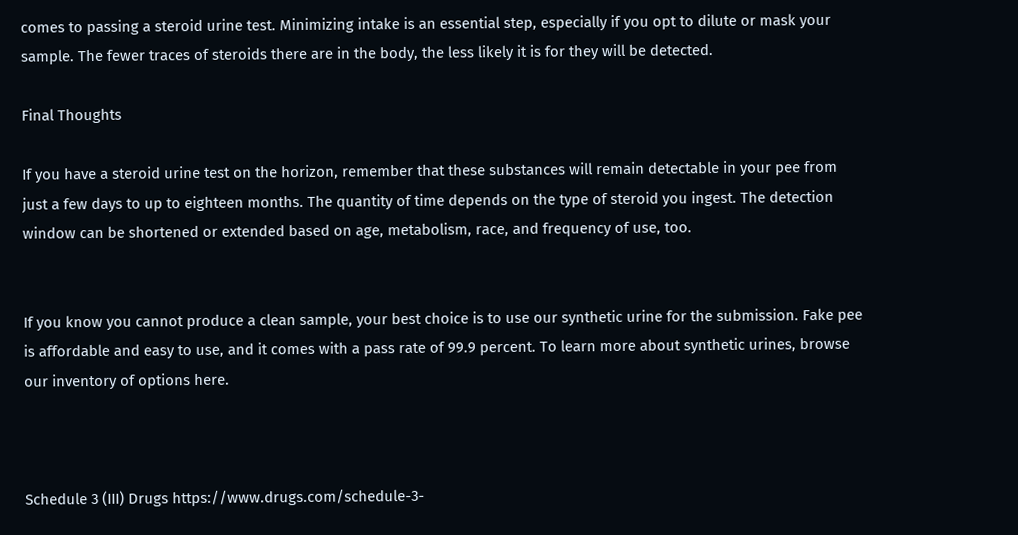comes to passing a steroid urine test. Minimizing intake is an essential step, especially if you opt to dilute or mask your sample. The fewer traces of steroids there are in the body, the less likely it is for they will be detected.

Final Thoughts

If you have a steroid urine test on the horizon, remember that these substances will remain detectable in your pee from just a few days to up to eighteen months. The quantity of time depends on the type of steroid you ingest. The detection window can be shortened or extended based on age, metabolism, race, and frequency of use, too.


If you know you cannot produce a clean sample, your best choice is to use our synthetic urine for the submission. Fake pee is affordable and easy to use, and it comes with a pass rate of 99.9 percent. To learn more about synthetic urines, browse our inventory of options here.



Schedule 3 (III) Drugs https://www.drugs.com/schedule-3-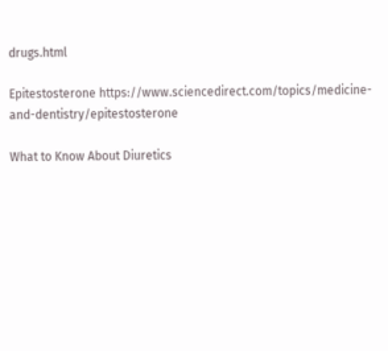drugs.html

Epitestosterone https://www.sciencedirect.com/topics/medicine-and-dentistry/epitestosterone

What to Know About Diuretics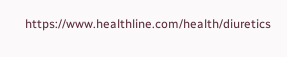https://www.healthline.com/health/diuretics